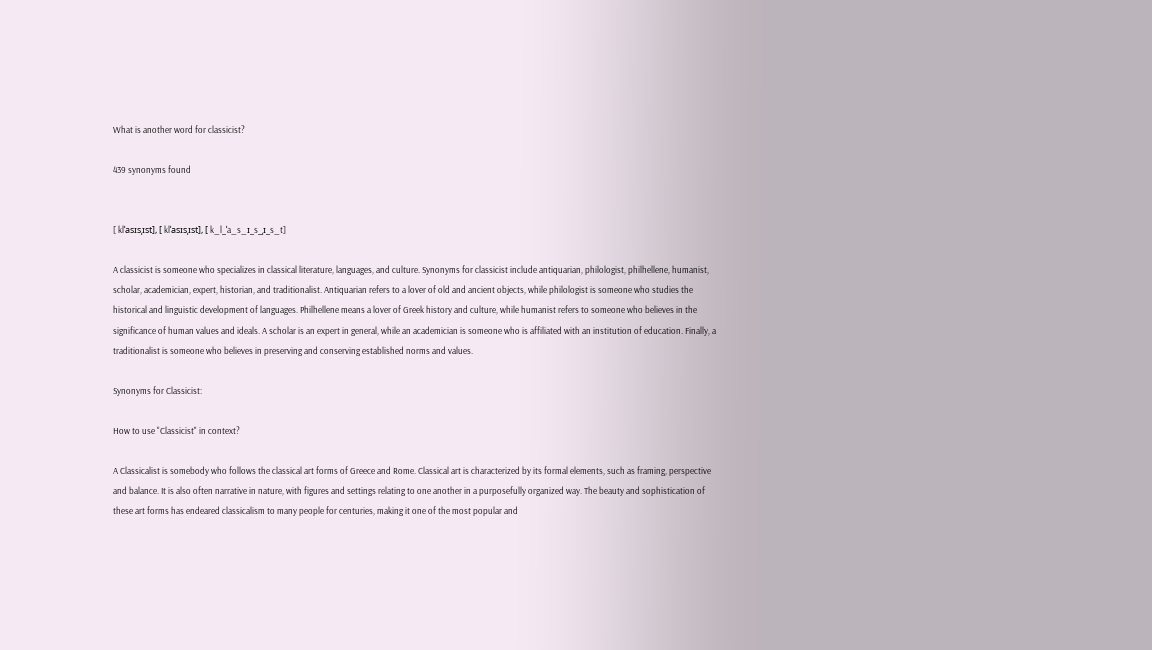What is another word for classicist?

439 synonyms found


[ klˈasɪsˌɪst], [ klˈasɪsˌɪst], [ k_l_ˈa_s_ɪ_s_ˌɪ_s_t]

A classicist is someone who specializes in classical literature, languages, and culture. Synonyms for classicist include antiquarian, philologist, philhellene, humanist, scholar, academician, expert, historian, and traditionalist. Antiquarian refers to a lover of old and ancient objects, while philologist is someone who studies the historical and linguistic development of languages. Philhellene means a lover of Greek history and culture, while humanist refers to someone who believes in the significance of human values and ideals. A scholar is an expert in general, while an academician is someone who is affiliated with an institution of education. Finally, a traditionalist is someone who believes in preserving and conserving established norms and values.

Synonyms for Classicist:

How to use "Classicist" in context?

A Classicalist is somebody who follows the classical art forms of Greece and Rome. Classical art is characterized by its formal elements, such as framing, perspective and balance. It is also often narrative in nature, with figures and settings relating to one another in a purposefully organized way. The beauty and sophistication of these art forms has endeared classicalism to many people for centuries, making it one of the most popular and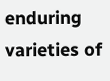enduring varieties of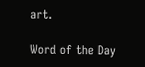art.

Word of the Day